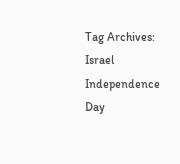Tag Archives: Israel Independence Day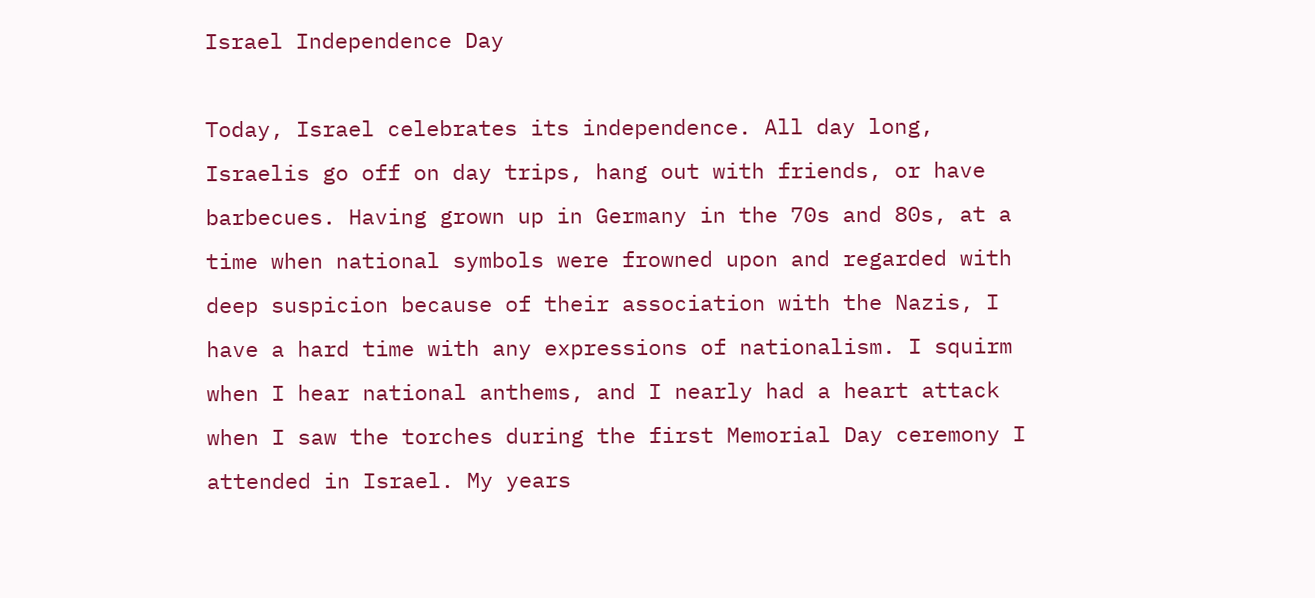Israel Independence Day

Today, Israel celebrates its independence. All day long, Israelis go off on day trips, hang out with friends, or have barbecues. Having grown up in Germany in the 70s and 80s, at a time when national symbols were frowned upon and regarded with deep suspicion because of their association with the Nazis, I have a hard time with any expressions of nationalism. I squirm when I hear national anthems, and I nearly had a heart attack when I saw the torches during the first Memorial Day ceremony I attended in Israel. My years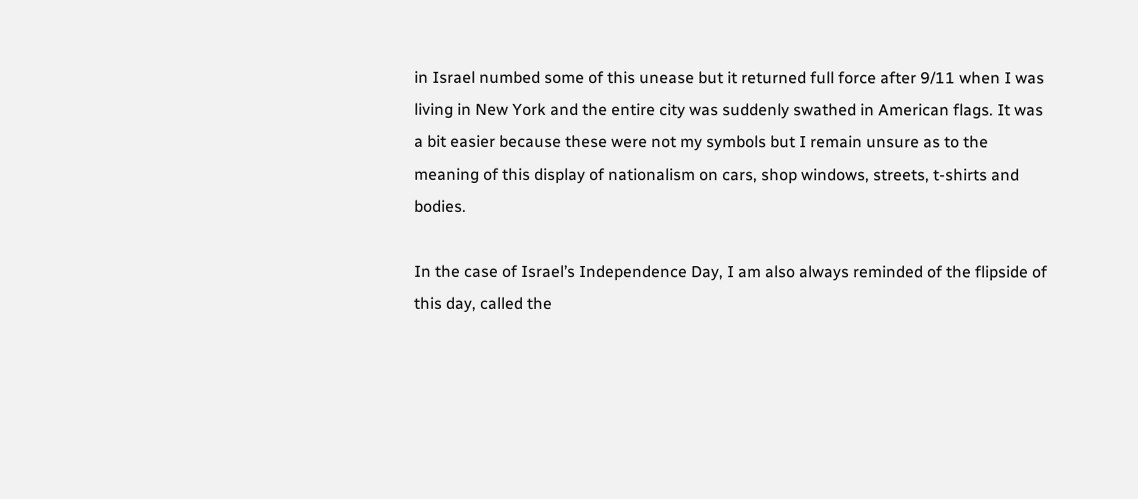in Israel numbed some of this unease but it returned full force after 9/11 when I was living in New York and the entire city was suddenly swathed in American flags. It was a bit easier because these were not my symbols but I remain unsure as to the meaning of this display of nationalism on cars, shop windows, streets, t-shirts and bodies.

In the case of Israel’s Independence Day, I am also always reminded of the flipside of this day, called the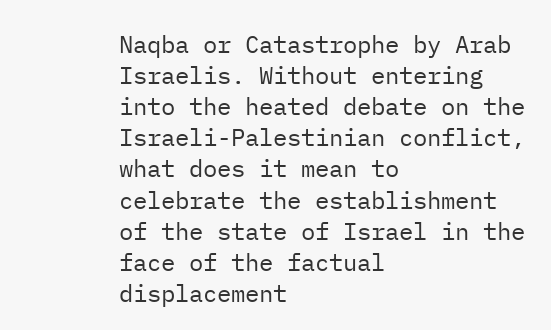Naqba or Catastrophe by Arab Israelis. Without entering into the heated debate on the Israeli-Palestinian conflict, what does it mean to celebrate the establishment of the state of Israel in the face of the factual displacement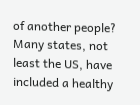of another people? Many states, not least the US, have included a healthy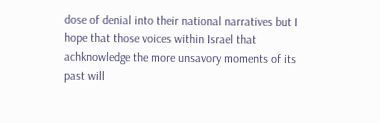dose of denial into their national narratives but I hope that those voices within Israel that achknowledge the more unsavory moments of its past will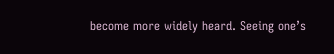become more widely heard. Seeing one’s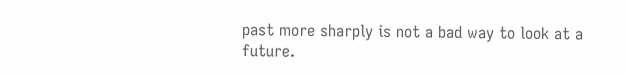past more sharply is not a bad way to look at a future.